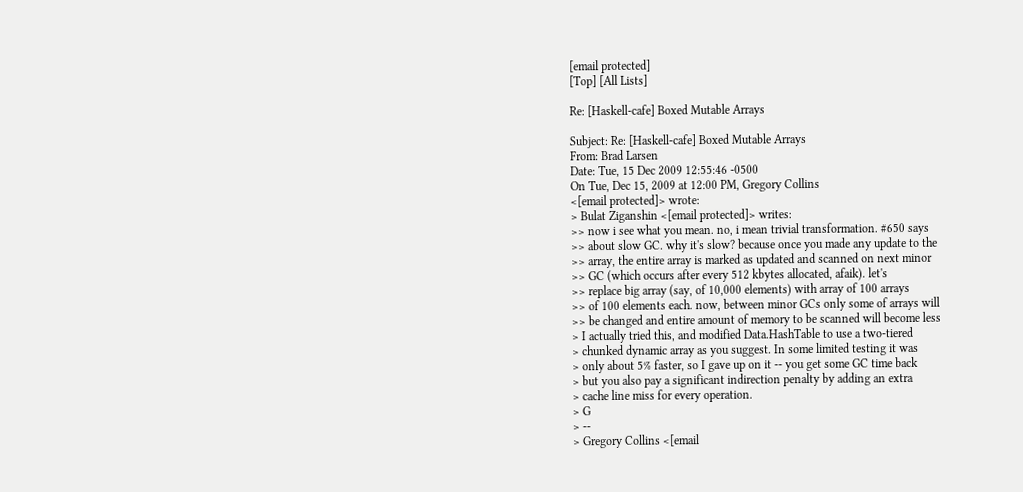[email protected]
[Top] [All Lists]

Re: [Haskell-cafe] Boxed Mutable Arrays

Subject: Re: [Haskell-cafe] Boxed Mutable Arrays
From: Brad Larsen
Date: Tue, 15 Dec 2009 12:55:46 -0500
On Tue, Dec 15, 2009 at 12:00 PM, Gregory Collins
<[email protected]> wrote:
> Bulat Ziganshin <[email protected]> writes:
>> now i see what you mean. no, i mean trivial transformation. #650 says
>> about slow GC. why it's slow? because once you made any update to the
>> array, the entire array is marked as updated and scanned on next minor
>> GC (which occurs after every 512 kbytes allocated, afaik). let's
>> replace big array (say, of 10,000 elements) with array of 100 arrays
>> of 100 elements each. now, between minor GCs only some of arrays will
>> be changed and entire amount of memory to be scanned will become less
> I actually tried this, and modified Data.HashTable to use a two-tiered
> chunked dynamic array as you suggest. In some limited testing it was
> only about 5% faster, so I gave up on it -- you get some GC time back
> but you also pay a significant indirection penalty by adding an extra
> cache line miss for every operation.
> G
> --
> Gregory Collins <[email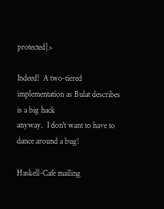protected]>

Indeed!  A two-tiered implementation as Bulat describes is a big hack
anyway.  I don't want to have to dance around a bug!

Haskell-Cafe mailing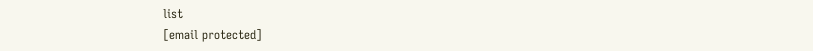list
[email protected]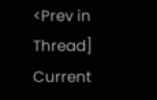<Prev in Thread] Current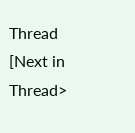Thread [Next in Thread>